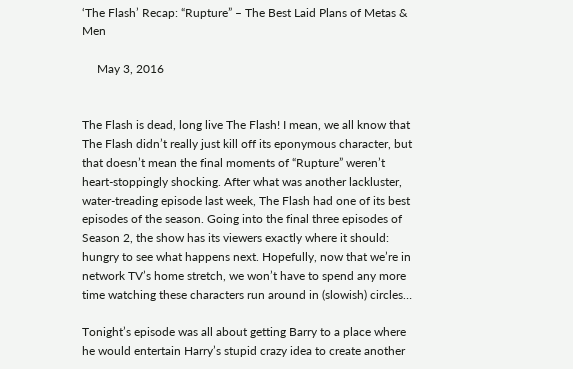‘The Flash’ Recap: “Rupture” – The Best Laid Plans of Metas & Men

     May 3, 2016


The Flash is dead, long live The Flash! I mean, we all know that The Flash didn’t really just kill off its eponymous character, but that doesn’t mean the final moments of “Rupture” weren’t heart-stoppingly shocking. After what was another lackluster, water-treading episode last week, The Flash had one of its best episodes of the season. Going into the final three episodes of Season 2, the show has its viewers exactly where it should: hungry to see what happens next. Hopefully, now that we’re in network TV’s home stretch, we won’t have to spend any more time watching these characters run around in (slowish) circles…

Tonight’s episode was all about getting Barry to a place where he would entertain Harry’s stupid crazy idea to create another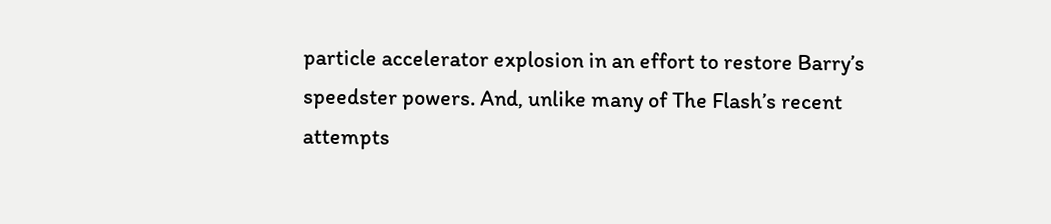particle accelerator explosion in an effort to restore Barry’s speedster powers. And, unlike many of The Flash’s recent attempts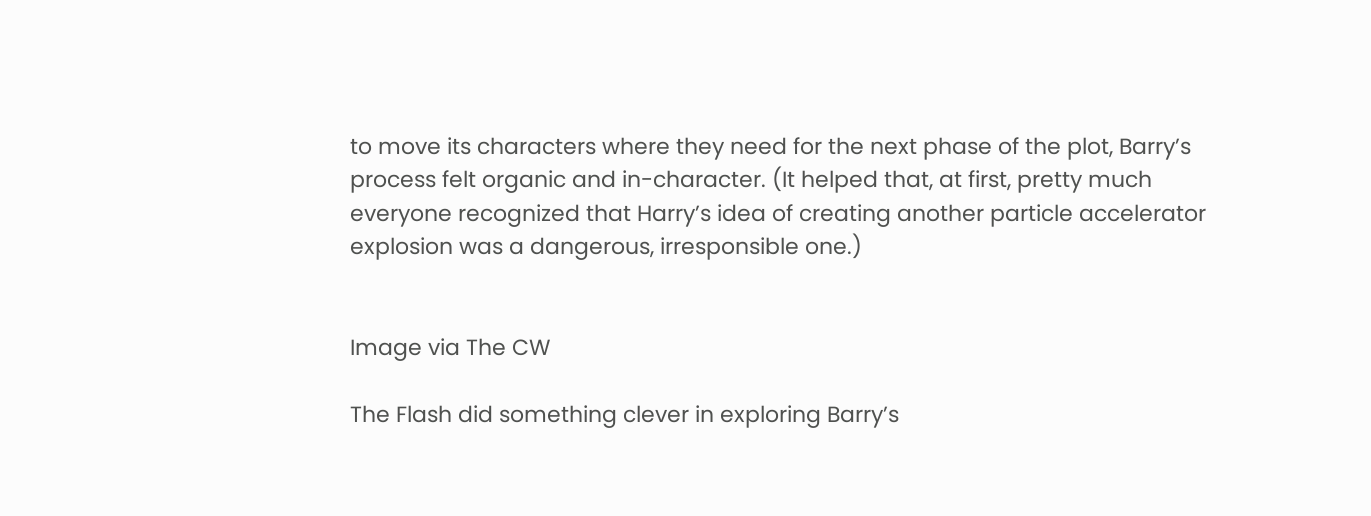to move its characters where they need for the next phase of the plot, Barry’s process felt organic and in-character. (It helped that, at first, pretty much everyone recognized that Harry’s idea of creating another particle accelerator explosion was a dangerous, irresponsible one.)


Image via The CW

The Flash did something clever in exploring Barry’s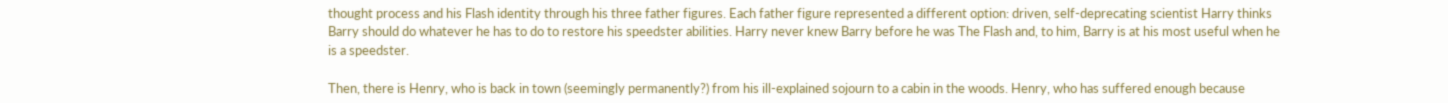thought process and his Flash identity through his three father figures. Each father figure represented a different option: driven, self-deprecating scientist Harry thinks Barry should do whatever he has to do to restore his speedster abilities. Harry never knew Barry before he was The Flash and, to him, Barry is at his most useful when he is a speedster.

Then, there is Henry, who is back in town (seemingly permanently?) from his ill-explained sojourn to a cabin in the woods. Henry, who has suffered enough because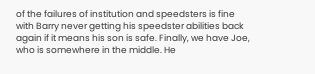of the failures of institution and speedsters is fine with Barry never getting his speedster abilities back again if it means his son is safe. Finally, we have Joe, who is somewhere in the middle. He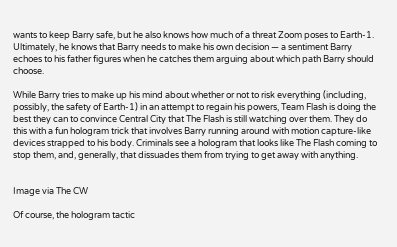wants to keep Barry safe, but he also knows how much of a threat Zoom poses to Earth-1. Ultimately, he knows that Barry needs to make his own decision — a sentiment Barry echoes to his father figures when he catches them arguing about which path Barry should choose.

While Barry tries to make up his mind about whether or not to risk everything (including, possibly, the safety of Earth-1) in an attempt to regain his powers, Team Flash is doing the best they can to convince Central City that The Flash is still watching over them. They do this with a fun hologram trick that involves Barry running around with motion capture-like devices strapped to his body. Criminals see a hologram that looks like The Flash coming to stop them, and, generally, that dissuades them from trying to get away with anything.


Image via The CW

Of course, the hologram tactic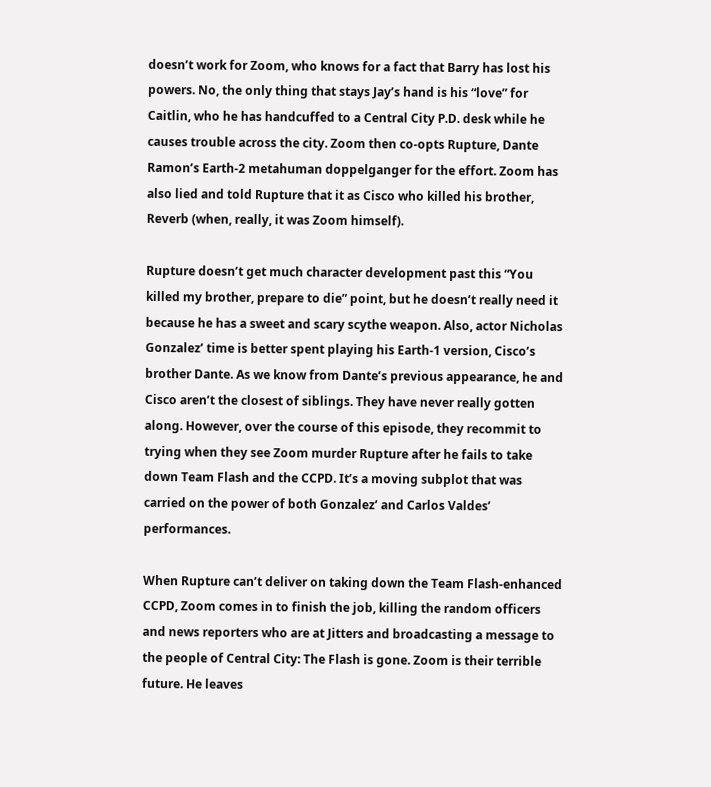doesn’t work for Zoom, who knows for a fact that Barry has lost his powers. No, the only thing that stays Jay’s hand is his “love” for Caitlin, who he has handcuffed to a Central City P.D. desk while he causes trouble across the city. Zoom then co-opts Rupture, Dante Ramon’s Earth-2 metahuman doppelganger for the effort. Zoom has also lied and told Rupture that it as Cisco who killed his brother, Reverb (when, really, it was Zoom himself).

Rupture doesn’t get much character development past this “You killed my brother, prepare to die” point, but he doesn’t really need it because he has a sweet and scary scythe weapon. Also, actor Nicholas Gonzalez’ time is better spent playing his Earth-1 version, Cisco’s brother Dante. As we know from Dante’s previous appearance, he and Cisco aren’t the closest of siblings. They have never really gotten along. However, over the course of this episode, they recommit to trying when they see Zoom murder Rupture after he fails to take down Team Flash and the CCPD. It’s a moving subplot that was carried on the power of both Gonzalez’ and Carlos Valdes’ performances.

When Rupture can’t deliver on taking down the Team Flash-enhanced CCPD, Zoom comes in to finish the job, killing the random officers and news reporters who are at Jitters and broadcasting a message to the people of Central City: The Flash is gone. Zoom is their terrible future. He leaves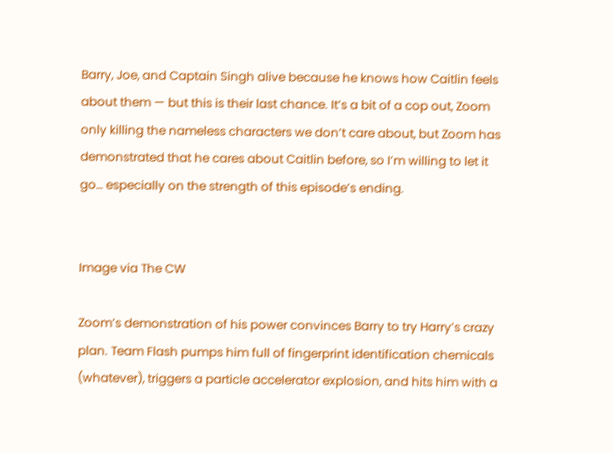Barry, Joe, and Captain Singh alive because he knows how Caitlin feels about them — but this is their last chance. It’s a bit of a cop out, Zoom only killing the nameless characters we don’t care about, but Zoom has demonstrated that he cares about Caitlin before, so I’m willing to let it go… especially on the strength of this episode’s ending.


Image via The CW

Zoom’s demonstration of his power convinces Barry to try Harry’s crazy plan. Team Flash pumps him full of fingerprint identification chemicals (whatever), triggers a particle accelerator explosion, and hits him with a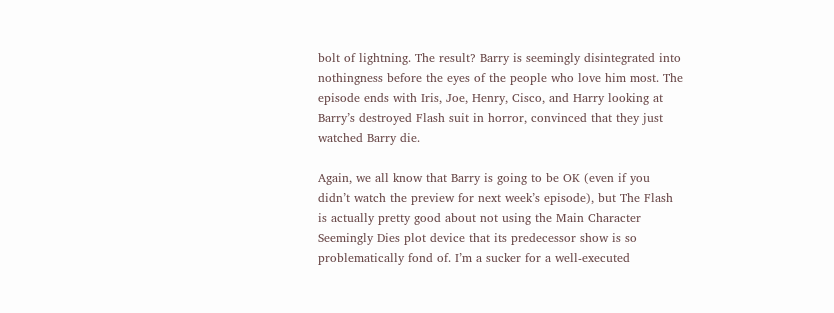bolt of lightning. The result? Barry is seemingly disintegrated into nothingness before the eyes of the people who love him most. The episode ends with Iris, Joe, Henry, Cisco, and Harry looking at Barry’s destroyed Flash suit in horror, convinced that they just watched Barry die.

Again, we all know that Barry is going to be OK (even if you didn’t watch the preview for next week’s episode), but The Flash is actually pretty good about not using the Main Character Seemingly Dies plot device that its predecessor show is so problematically fond of. I’m a sucker for a well-executed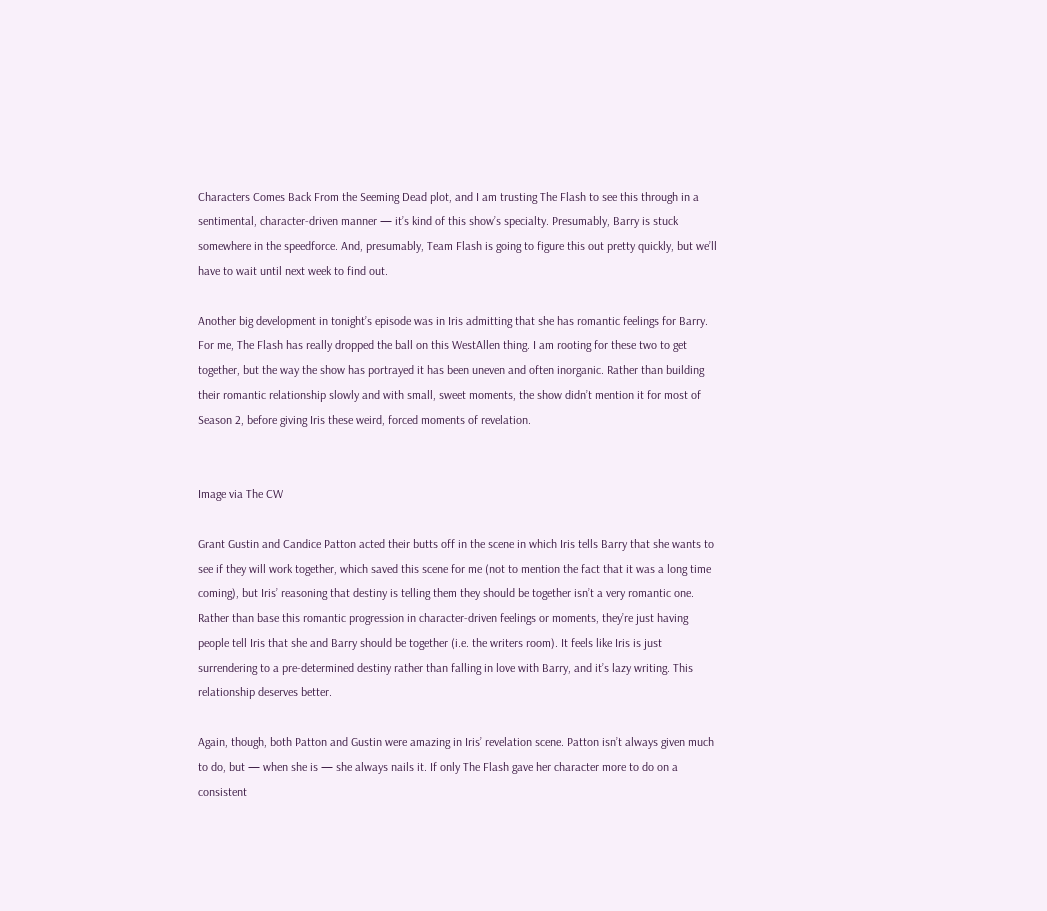Characters Comes Back From the Seeming Dead plot, and I am trusting The Flash to see this through in a sentimental, character-driven manner — it’s kind of this show’s specialty. Presumably, Barry is stuck somewhere in the speedforce. And, presumably, Team Flash is going to figure this out pretty quickly, but we’ll have to wait until next week to find out.

Another big development in tonight’s episode was in Iris admitting that she has romantic feelings for Barry. For me, The Flash has really dropped the ball on this WestAllen thing. I am rooting for these two to get together, but the way the show has portrayed it has been uneven and often inorganic. Rather than building their romantic relationship slowly and with small, sweet moments, the show didn’t mention it for most of Season 2, before giving Iris these weird, forced moments of revelation.


Image via The CW

Grant Gustin and Candice Patton acted their butts off in the scene in which Iris tells Barry that she wants to see if they will work together, which saved this scene for me (not to mention the fact that it was a long time coming), but Iris’ reasoning that destiny is telling them they should be together isn’t a very romantic one. Rather than base this romantic progression in character-driven feelings or moments, they’re just having people tell Iris that she and Barry should be together (i.e. the writers room). It feels like Iris is just surrendering to a pre-determined destiny rather than falling in love with Barry, and it’s lazy writing. This relationship deserves better.

Again, though, both Patton and Gustin were amazing in Iris’ revelation scene. Patton isn’t always given much to do, but — when she is — she always nails it. If only The Flash gave her character more to do on a consistent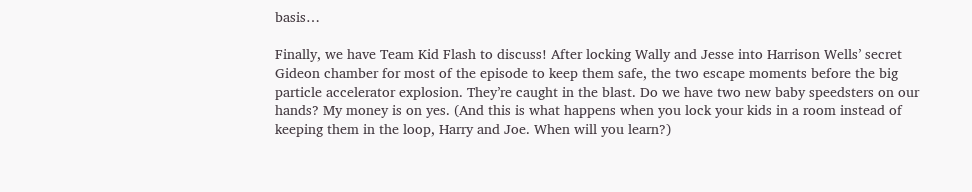basis…

Finally, we have Team Kid Flash to discuss! After locking Wally and Jesse into Harrison Wells’ secret Gideon chamber for most of the episode to keep them safe, the two escape moments before the big particle accelerator explosion. They’re caught in the blast. Do we have two new baby speedsters on our hands? My money is on yes. (And this is what happens when you lock your kids in a room instead of keeping them in the loop, Harry and Joe. When will you learn?)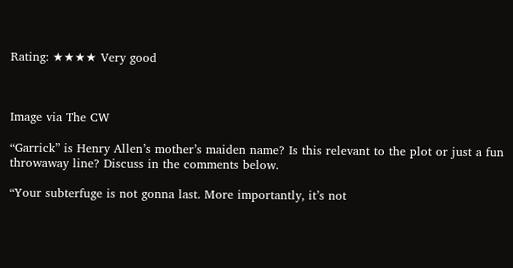Rating: ★★★★ Very good



Image via The CW

“Garrick” is Henry Allen’s mother’s maiden name? Is this relevant to the plot or just a fun throwaway line? Discuss in the comments below.

“Your subterfuge is not gonna last. More importantly, it’s not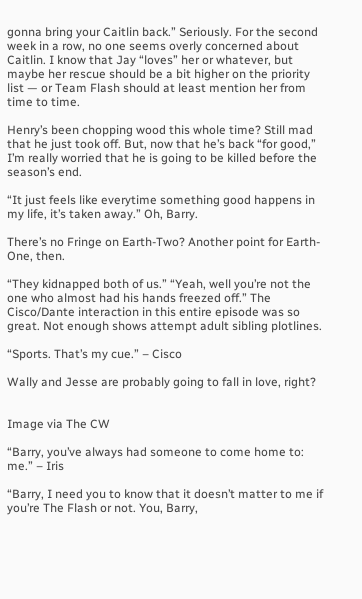gonna bring your Caitlin back.” Seriously. For the second week in a row, no one seems overly concerned about Caitlin. I know that Jay “loves” her or whatever, but maybe her rescue should be a bit higher on the priority list — or Team Flash should at least mention her from time to time.

Henry’s been chopping wood this whole time? Still mad that he just took off. But, now that he’s back “for good,” I’m really worried that he is going to be killed before the season’s end.

“It just feels like everytime something good happens in my life, it’s taken away.” Oh, Barry.

There’s no Fringe on Earth-Two? Another point for Earth-One, then.

“They kidnapped both of us.” “Yeah, well you’re not the one who almost had his hands freezed off.” The Cisco/Dante interaction in this entire episode was so great. Not enough shows attempt adult sibling plotlines.

“Sports. That’s my cue.” – Cisco

Wally and Jesse are probably going to fall in love, right?


Image via The CW

“Barry, you’ve always had someone to come home to: me.” – Iris

“Barry, I need you to know that it doesn’t matter to me if you’re The Flash or not. You, Barry,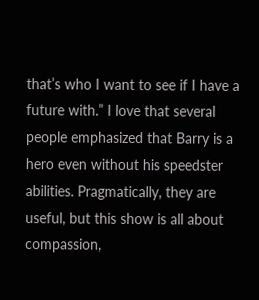that’s who I want to see if I have a future with.” I love that several people emphasized that Barry is a hero even without his speedster abilities. Pragmatically, they are useful, but this show is all about compassion,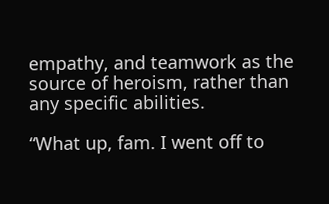empathy, and teamwork as the source of heroism, rather than any specific abilities.

“What up, fam. I went off to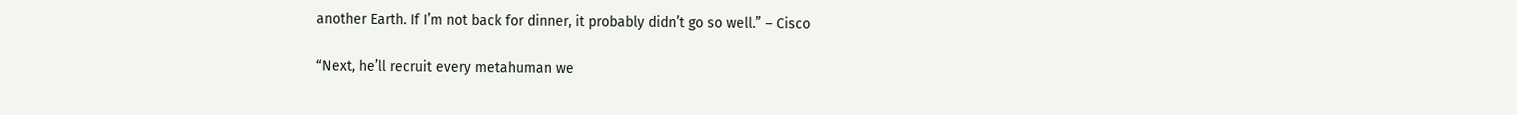another Earth. If I’m not back for dinner, it probably didn’t go so well.” – Cisco

“Next, he’ll recruit every metahuman we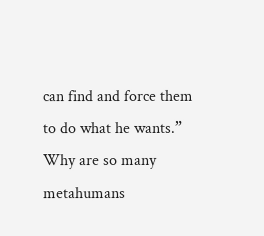can find and force them to do what he wants.” Why are so many metahumans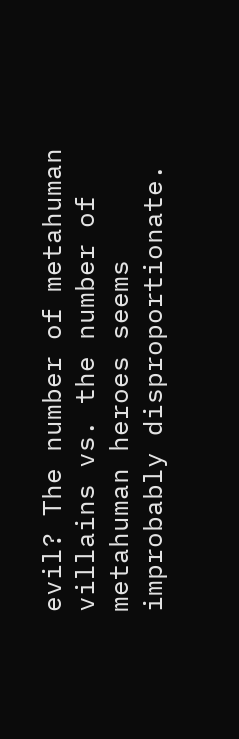evil? The number of metahuman villains vs. the number of metahuman heroes seems improbably disproportionate.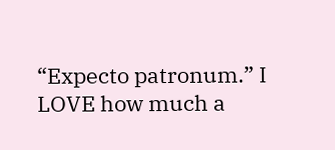“Expecto patronum.” I LOVE how much a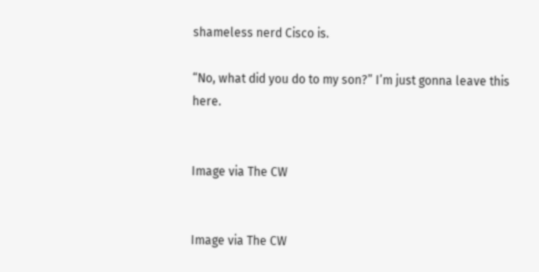shameless nerd Cisco is.

“No, what did you do to my son?” I’m just gonna leave this here.


Image via The CW


Image via The CW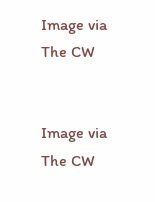Image via The CW


Image via The CW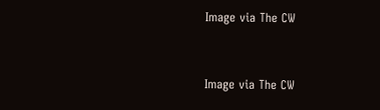Image via The CW


Image via The CW